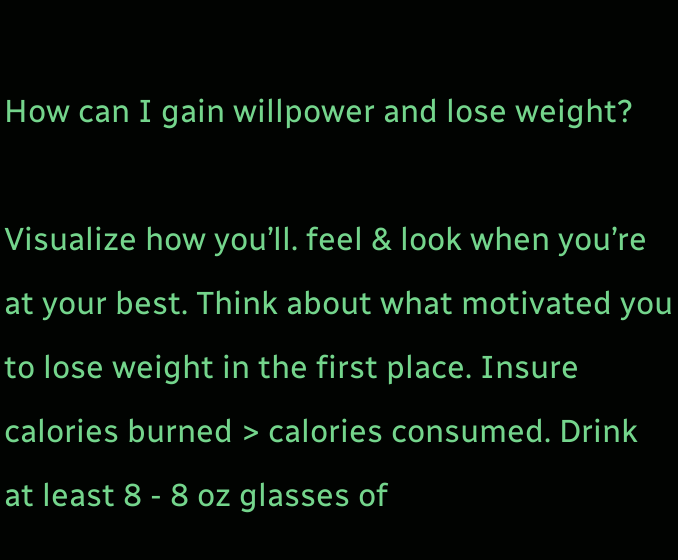How can I gain willpower and lose weight?

Visualize how you’ll. feel & look when you’re at your best. Think about what motivated you to lose weight in the first place. Insure calories burned > calories consumed. Drink at least 8 - 8 oz glasses of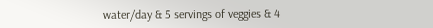water/day & 5 servings of veggies & 4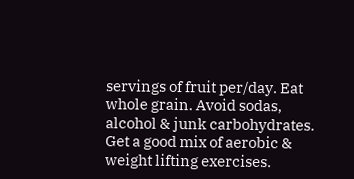servings of fruit per/day. Eat whole grain. Avoid sodas, alcohol & junk carbohydrates. Get a good mix of aerobic & weight lifting exercises.